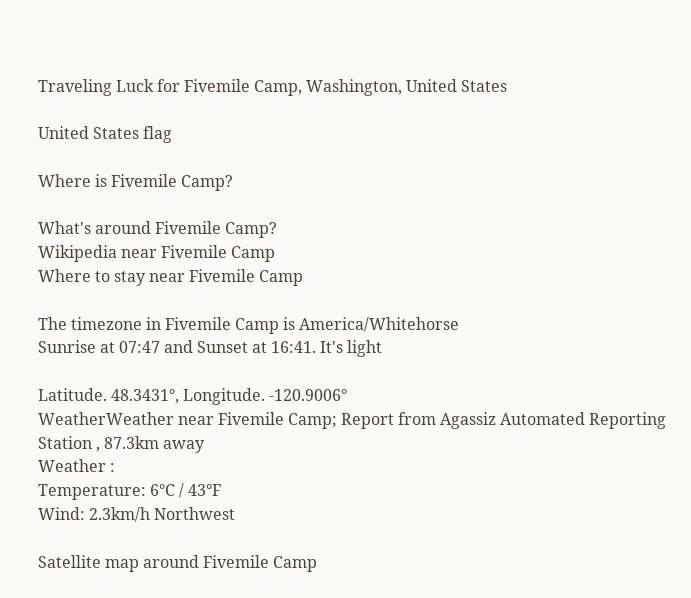Traveling Luck for Fivemile Camp, Washington, United States

United States flag

Where is Fivemile Camp?

What's around Fivemile Camp?
Wikipedia near Fivemile Camp
Where to stay near Fivemile Camp

The timezone in Fivemile Camp is America/Whitehorse
Sunrise at 07:47 and Sunset at 16:41. It's light

Latitude. 48.3431°, Longitude. -120.9006°
WeatherWeather near Fivemile Camp; Report from Agassiz Automated Reporting Station , 87.3km away
Weather :
Temperature: 6°C / 43°F
Wind: 2.3km/h Northwest

Satellite map around Fivemile Camp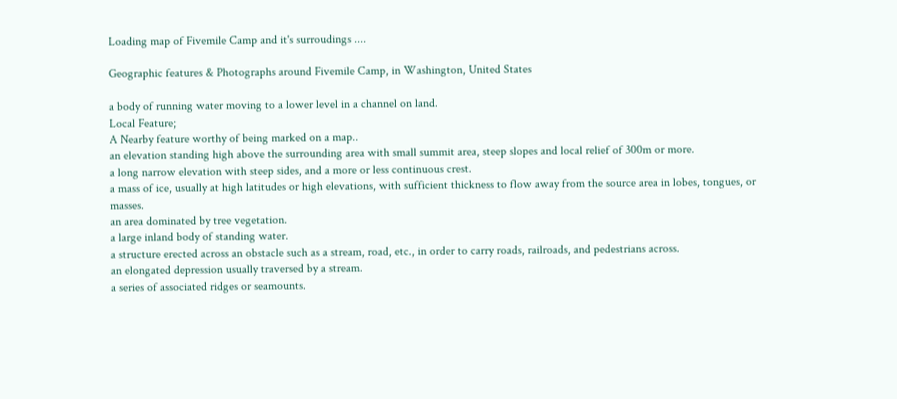Loading map of Fivemile Camp and it's surroudings ....

Geographic features & Photographs around Fivemile Camp, in Washington, United States

a body of running water moving to a lower level in a channel on land.
Local Feature;
A Nearby feature worthy of being marked on a map..
an elevation standing high above the surrounding area with small summit area, steep slopes and local relief of 300m or more.
a long narrow elevation with steep sides, and a more or less continuous crest.
a mass of ice, usually at high latitudes or high elevations, with sufficient thickness to flow away from the source area in lobes, tongues, or masses.
an area dominated by tree vegetation.
a large inland body of standing water.
a structure erected across an obstacle such as a stream, road, etc., in order to carry roads, railroads, and pedestrians across.
an elongated depression usually traversed by a stream.
a series of associated ridges or seamounts.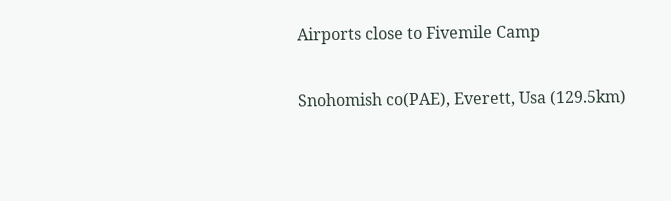Airports close to Fivemile Camp

Snohomish co(PAE), Everett, Usa (129.5km)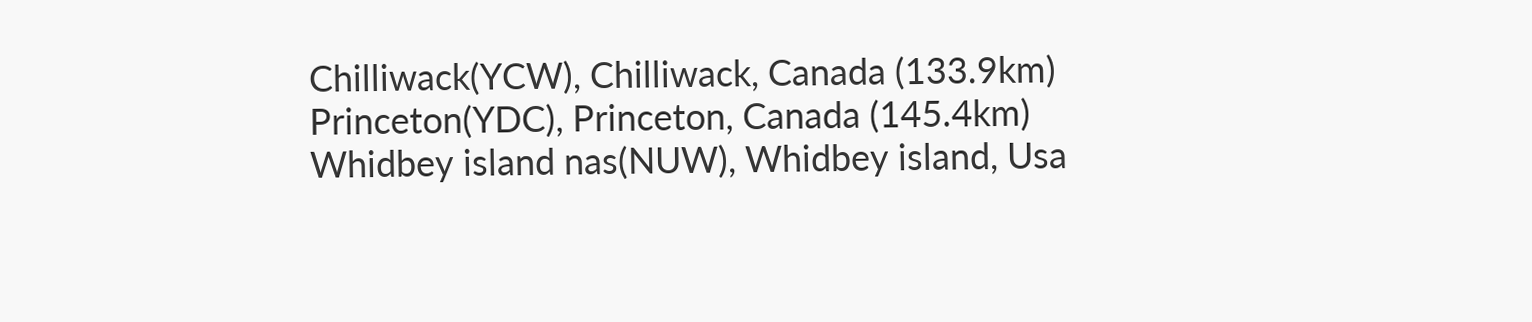Chilliwack(YCW), Chilliwack, Canada (133.9km)
Princeton(YDC), Princeton, Canada (145.4km)
Whidbey island nas(NUW), Whidbey island, Usa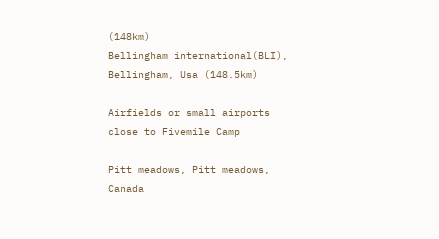(148km)
Bellingham international(BLI), Bellingham, Usa (148.5km)

Airfields or small airports close to Fivemile Camp

Pitt meadows, Pitt meadows, Canada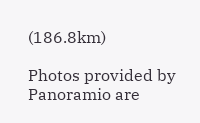(186.8km)

Photos provided by Panoramio are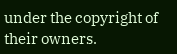under the copyright of their owners.